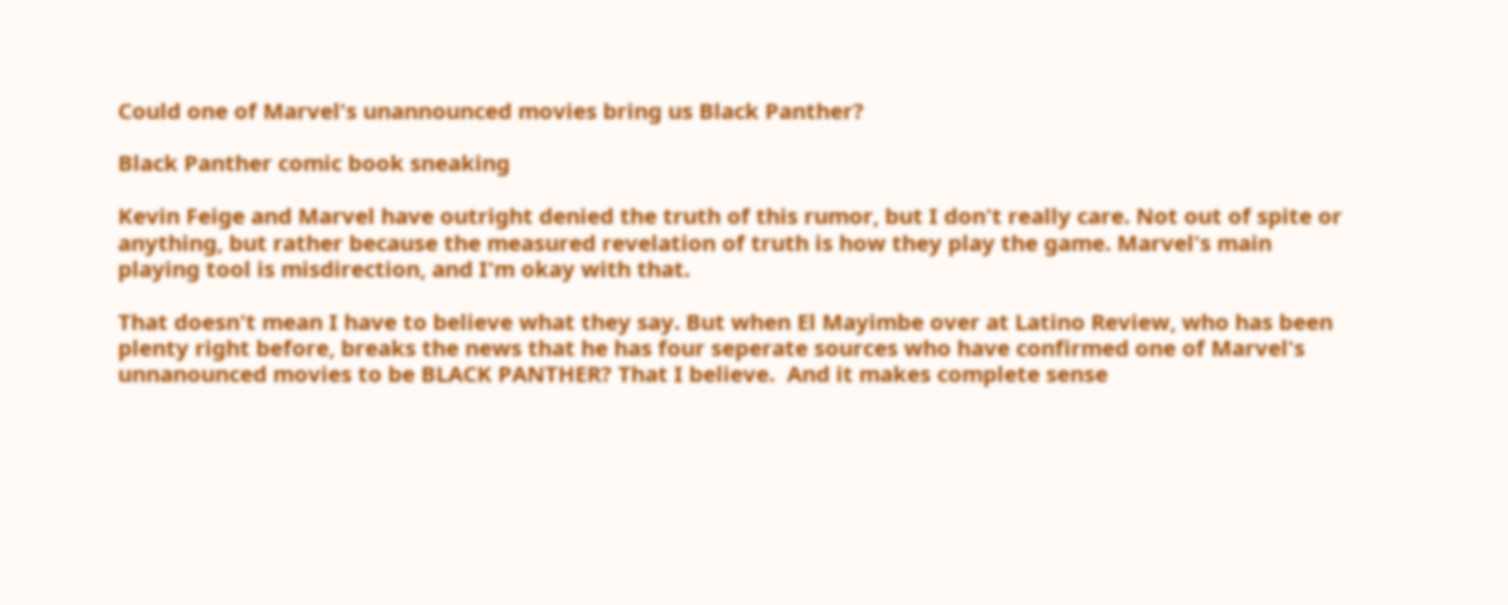Could one of Marvel's unannounced movies bring us Black Panther?

Black Panther comic book sneaking

Kevin Feige and Marvel have outright denied the truth of this rumor, but I don't really care. Not out of spite or anything, but rather because the measured revelation of truth is how they play the game. Marvel's main playing tool is misdirection, and I'm okay with that.

That doesn't mean I have to believe what they say. But when El Mayimbe over at Latino Review, who has been plenty right before, breaks the news that he has four seperate sources who have confirmed one of Marvel's unnanounced movies to be BLACK PANTHER? That I believe.  And it makes complete sense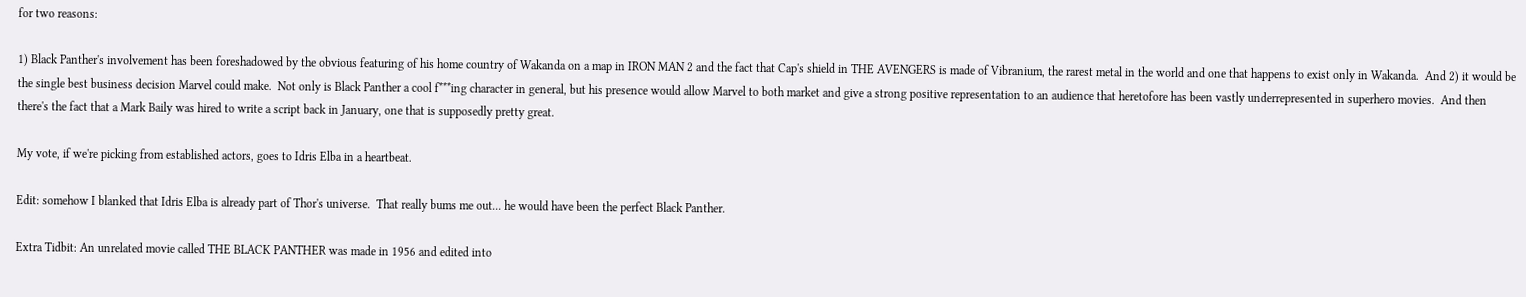for two reasons:

1) Black Panther's involvement has been foreshadowed by the obvious featuring of his home country of Wakanda on a map in IRON MAN 2 and the fact that Cap's shield in THE AVENGERS is made of Vibranium, the rarest metal in the world and one that happens to exist only in Wakanda.  And 2) it would be the single best business decision Marvel could make.  Not only is Black Panther a cool f***ing character in general, but his presence would allow Marvel to both market and give a strong positive representation to an audience that heretofore has been vastly underrepresented in superhero movies.  And then there's the fact that a Mark Baily was hired to write a script back in January, one that is supposedly pretty great.

My vote, if we're picking from established actors, goes to Idris Elba in a heartbeat.

Edit: somehow I blanked that Idris Elba is already part of Thor's universe.  That really bums me out... he would have been the perfect Black Panther.

Extra Tidbit: An unrelated movie called THE BLACK PANTHER was made in 1956 and edited into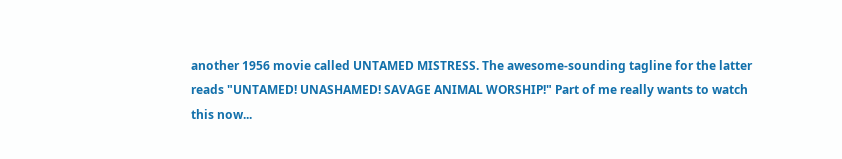another 1956 movie called UNTAMED MISTRESS. The awesome-sounding tagline for the latter reads "UNTAMED! UNASHAMED! SAVAGE ANIMAL WORSHIP!" Part of me really wants to watch this now...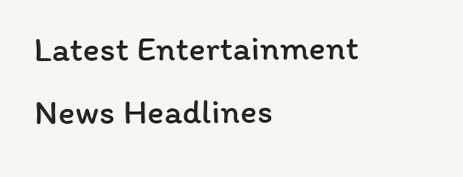Latest Entertainment News Headlines